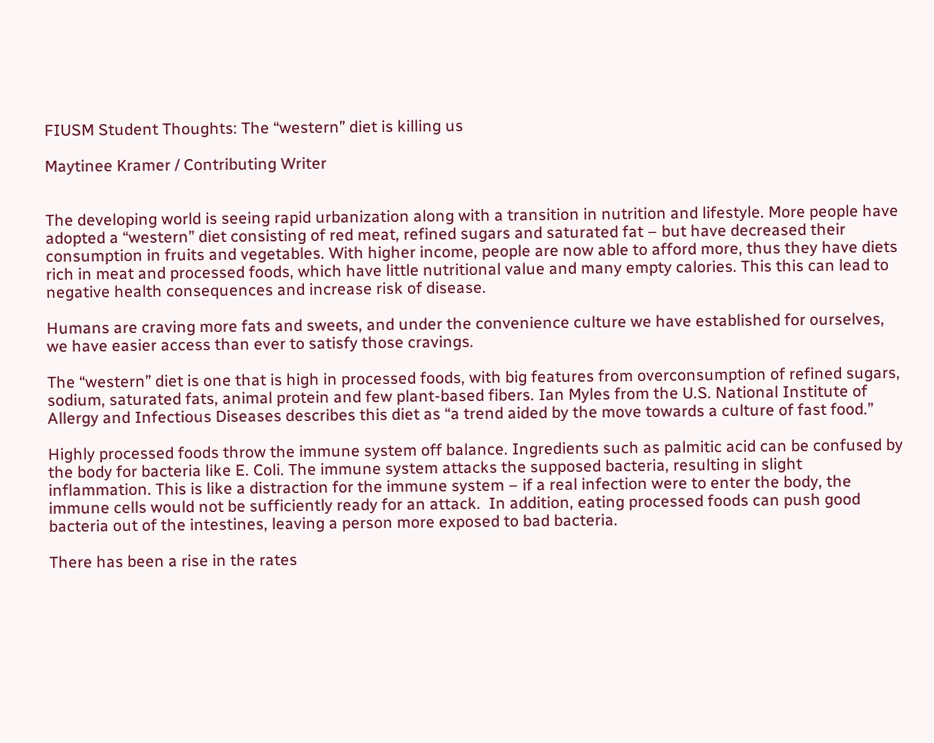FIUSM Student Thoughts: The “western” diet is killing us

Maytinee Kramer / Contributing Writer


The developing world is seeing rapid urbanization along with a transition in nutrition and lifestyle. More people have adopted a “western” diet consisting of red meat, refined sugars and saturated fat – but have decreased their consumption in fruits and vegetables. With higher income, people are now able to afford more, thus they have diets rich in meat and processed foods, which have little nutritional value and many empty calories. This this can lead to negative health consequences and increase risk of disease.

Humans are craving more fats and sweets, and under the convenience culture we have established for ourselves, we have easier access than ever to satisfy those cravings.

The “western” diet is one that is high in processed foods, with big features from overconsumption of refined sugars, sodium, saturated fats, animal protein and few plant-based fibers. Ian Myles from the U.S. National Institute of Allergy and Infectious Diseases describes this diet as “a trend aided by the move towards a culture of fast food.”

Highly processed foods throw the immune system off balance. Ingredients such as palmitic acid can be confused by the body for bacteria like E. Coli. The immune system attacks the supposed bacteria, resulting in slight inflammation. This is like a distraction for the immune system – if a real infection were to enter the body, the immune cells would not be sufficiently ready for an attack.  In addition, eating processed foods can push good bacteria out of the intestines, leaving a person more exposed to bad bacteria.

There has been a rise in the rates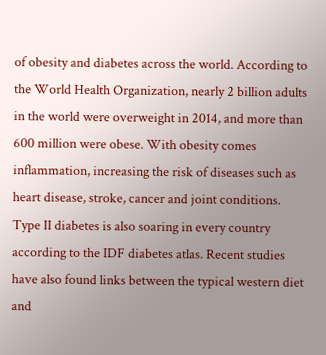of obesity and diabetes across the world. According to the World Health Organization, nearly 2 billion adults in the world were overweight in 2014, and more than 600 million were obese. With obesity comes inflammation, increasing the risk of diseases such as heart disease, stroke, cancer and joint conditions. Type II diabetes is also soaring in every country according to the IDF diabetes atlas. Recent studies have also found links between the typical western diet and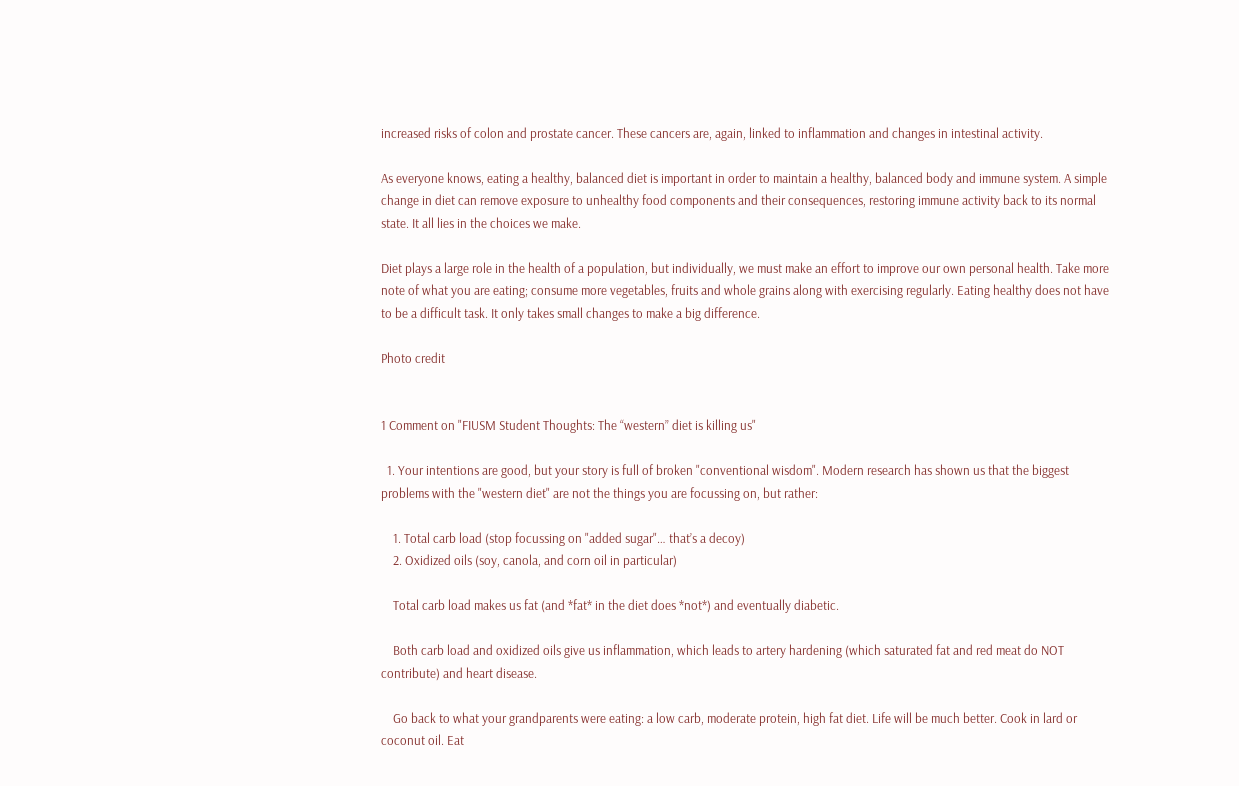increased risks of colon and prostate cancer. These cancers are, again, linked to inflammation and changes in intestinal activity.

As everyone knows, eating a healthy, balanced diet is important in order to maintain a healthy, balanced body and immune system. A simple change in diet can remove exposure to unhealthy food components and their consequences, restoring immune activity back to its normal state. It all lies in the choices we make.

Diet plays a large role in the health of a population, but individually, we must make an effort to improve our own personal health. Take more note of what you are eating; consume more vegetables, fruits and whole grains along with exercising regularly. Eating healthy does not have to be a difficult task. It only takes small changes to make a big difference.

Photo credit


1 Comment on "FIUSM Student Thoughts: The “western” diet is killing us"

  1. Your intentions are good, but your story is full of broken "conventional wisdom". Modern research has shown us that the biggest problems with the "western diet" are not the things you are focussing on, but rather:

    1. Total carb load (stop focussing on "added sugar"… that’s a decoy)
    2. Oxidized oils (soy, canola, and corn oil in particular)

    Total carb load makes us fat (and *fat* in the diet does *not*) and eventually diabetic.

    Both carb load and oxidized oils give us inflammation, which leads to artery hardening (which saturated fat and red meat do NOT contribute) and heart disease.

    Go back to what your grandparents were eating: a low carb, moderate protein, high fat diet. Life will be much better. Cook in lard or coconut oil. Eat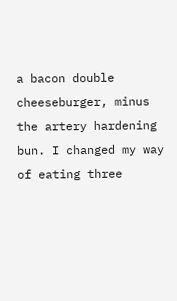a bacon double cheeseburger, minus the artery hardening bun. I changed my way of eating three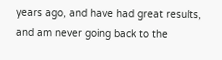years ago, and have had great results, and am never going back to the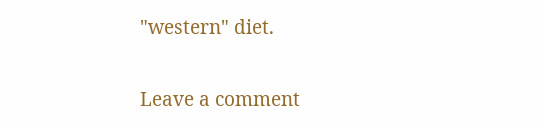"western" diet.

Leave a comment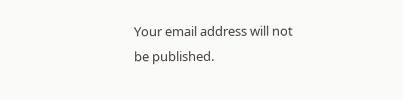Your email address will not be published.